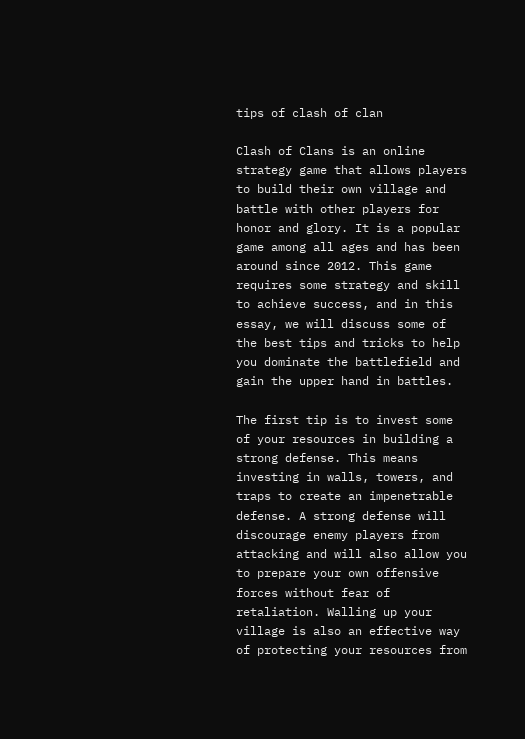tips of clash of clan

Clash of Clans is an online strategy game that allows players to build their own village and battle with other players for honor and glory. It is a popular game among all ages and has been around since 2012. This game requires some strategy and skill to achieve success, and in this essay, we will discuss some of the best tips and tricks to help you dominate the battlefield and gain the upper hand in battles.

The first tip is to invest some of your resources in building a strong defense. This means investing in walls, towers, and traps to create an impenetrable defense. A strong defense will discourage enemy players from attacking and will also allow you to prepare your own offensive forces without fear of retaliation. Walling up your village is also an effective way of protecting your resources from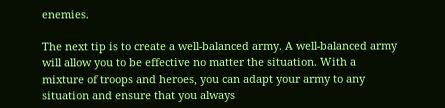enemies.

The next tip is to create a well-balanced army. A well-balanced army will allow you to be effective no matter the situation. With a mixture of troops and heroes, you can adapt your army to any situation and ensure that you always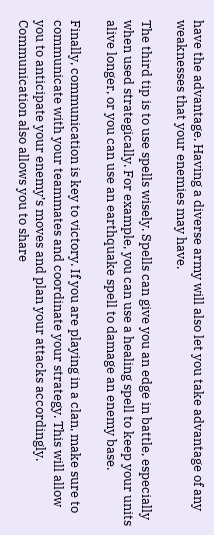have the advantage. Having a diverse army will also let you take advantage of any weaknesses that your enemies may have.

The third tip is to use spells wisely. Spells can give you an edge in battle, especially when used strategically. For example, you can use a healing spell to keep your units alive longer, or you can use an earthquake spell to damage an enemy base.

Finally, communication is key to victory. If you are playing in a clan, make sure to communicate with your teammates and coordinate your strategy. This will allow you to anticipate your enemy’s moves and plan your attacks accordingly. Communication also allows you to share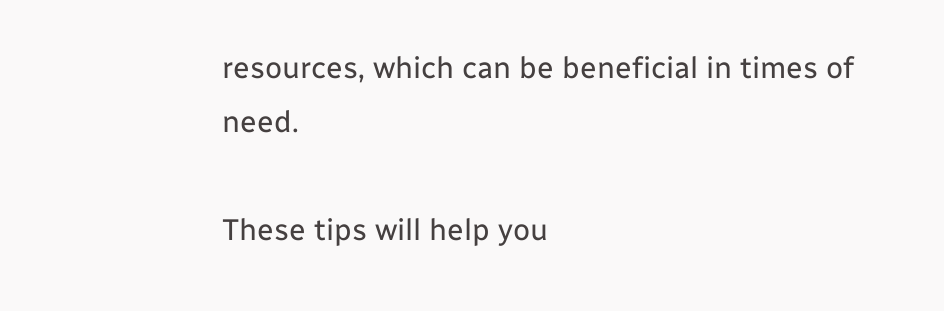resources, which can be beneficial in times of need.

These tips will help you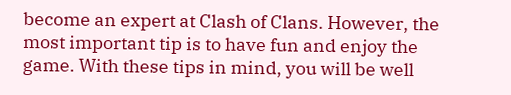become an expert at Clash of Clans. However, the most important tip is to have fun and enjoy the game. With these tips in mind, you will be well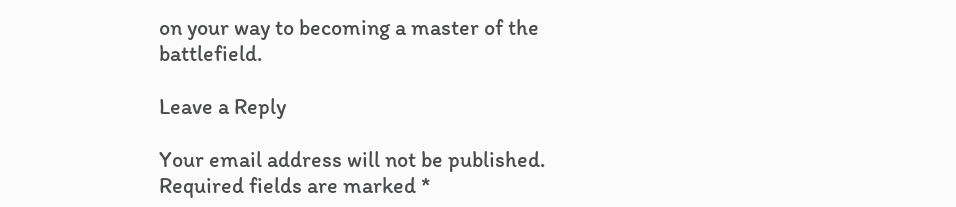on your way to becoming a master of the battlefield.

Leave a Reply

Your email address will not be published. Required fields are marked *